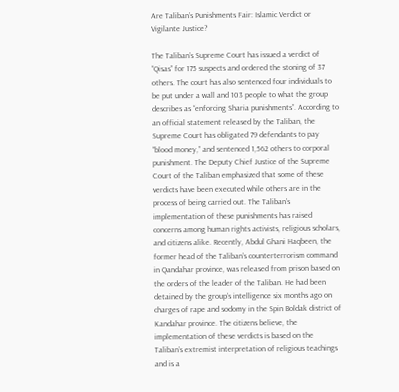Are Taliban’s Punishments Fair: Islamic Verdict or Vigilante Justice?

The Taliban’s Supreme Court has issued a verdict of “Qisas” for 175 suspects and ordered the stoning of 37 others. The court has also sentenced four individuals to be put under a wall and 103 people to what the group describes as “enforcing Sharia punishments”. According to an official statement released by the Taliban, the Supreme Court has obligated 79 defendants to pay “blood money,” and sentenced 1,562 others to corporal punishment. The Deputy Chief Justice of the Supreme Court of the Taliban emphasized that some of these verdicts have been executed while others are in the process of being carried out. The Taliban’s implementation of these punishments has raised concerns among human rights activists, religious scholars, and citizens alike. Recently, Abdul Ghani Haqbeen, the former head of the Taliban’s counterterrorism command in Qandahar province, was released from prison based on the orders of the leader of the Taliban. He had been detained by the group’s intelligence six months ago on charges of rape and sodomy in the Spin Boldak district of Kandahar province. The citizens believe, the implementation of these verdicts is based on the Taliban’s extremist interpretation of religious teachings and is a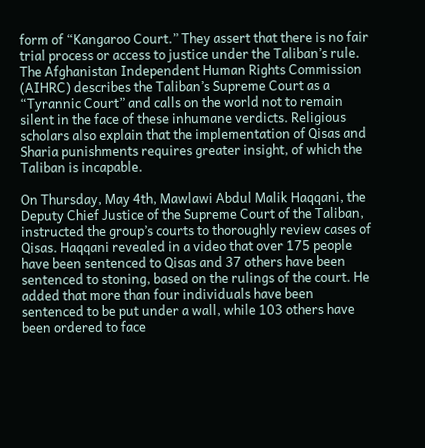form of “Kangaroo Court.” They assert that there is no fair trial process or access to justice under the Taliban’s rule. The Afghanistan Independent Human Rights Commission (AIHRC) describes the Taliban’s Supreme Court as a “Tyrannic Court” and calls on the world not to remain silent in the face of these inhumane verdicts. Religious scholars also explain that the implementation of Qisas and Sharia punishments requires greater insight, of which the Taliban is incapable.

On Thursday, May 4th, Mawlawi Abdul Malik Haqqani, the Deputy Chief Justice of the Supreme Court of the Taliban, instructed the group’s courts to thoroughly review cases of Qisas. Haqqani revealed in a video that over 175 people have been sentenced to Qisas and 37 others have been sentenced to stoning, based on the rulings of the court. He added that more than four individuals have been sentenced to be put under a wall, while 103 others have been ordered to face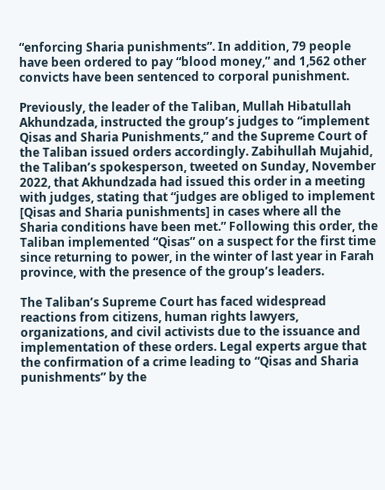“enforcing Sharia punishments”. In addition, 79 people have been ordered to pay “blood money,” and 1,562 other convicts have been sentenced to corporal punishment.

Previously, the leader of the Taliban, Mullah Hibatullah Akhundzada, instructed the group’s judges to “implement Qisas and Sharia Punishments,” and the Supreme Court of the Taliban issued orders accordingly. Zabihullah Mujahid, the Taliban’s spokesperson, tweeted on Sunday, November 2022, that Akhundzada had issued this order in a meeting with judges, stating that “judges are obliged to implement [Qisas and Sharia punishments] in cases where all the Sharia conditions have been met.” Following this order, the Taliban implemented “Qisas” on a suspect for the first time since returning to power, in the winter of last year in Farah province, with the presence of the group’s leaders.

The Taliban’s Supreme Court has faced widespread reactions from citizens, human rights lawyers, organizations, and civil activists due to the issuance and implementation of these orders. Legal experts argue that the confirmation of a crime leading to “Qisas and Sharia punishments” by the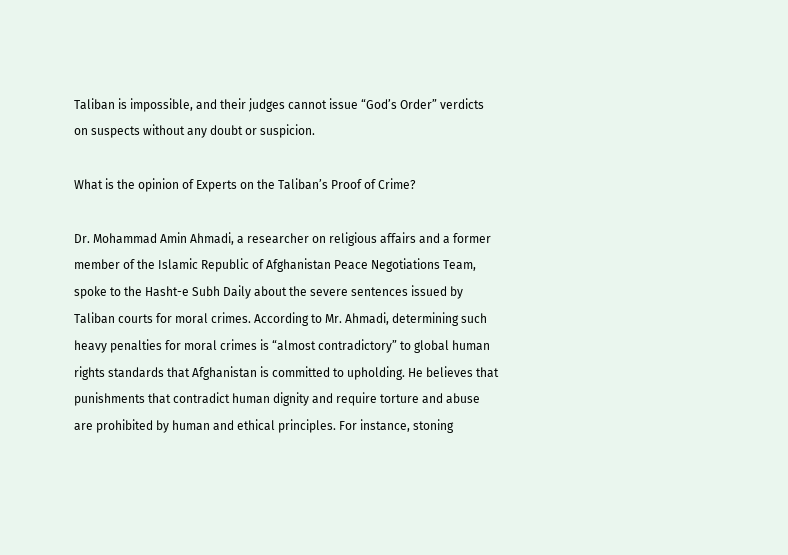Taliban is impossible, and their judges cannot issue “God’s Order” verdicts on suspects without any doubt or suspicion.

What is the opinion of Experts on the Taliban’s Proof of Crime?

Dr. Mohammad Amin Ahmadi, a researcher on religious affairs and a former member of the Islamic Republic of Afghanistan Peace Negotiations Team, spoke to the Hasht-e Subh Daily about the severe sentences issued by Taliban courts for moral crimes. According to Mr. Ahmadi, determining such heavy penalties for moral crimes is “almost contradictory” to global human rights standards that Afghanistan is committed to upholding. He believes that punishments that contradict human dignity and require torture and abuse are prohibited by human and ethical principles. For instance, stoning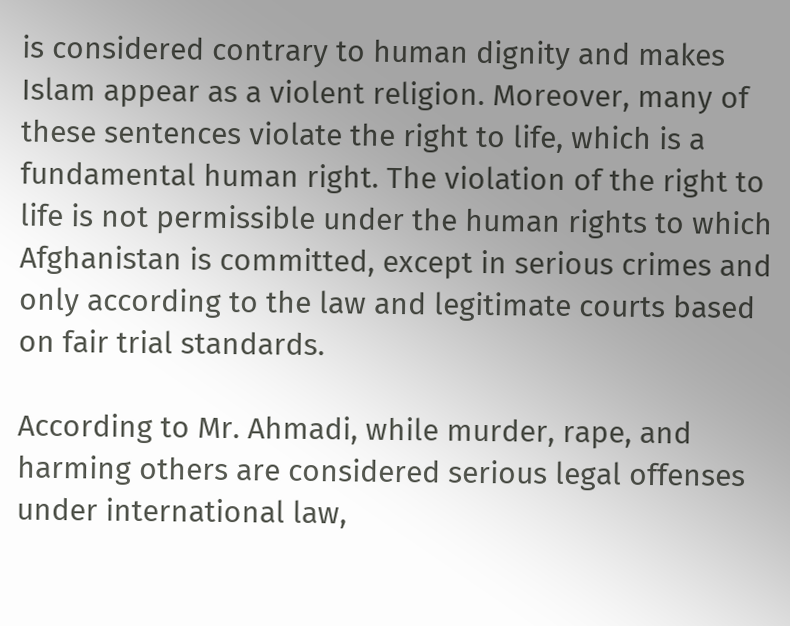is considered contrary to human dignity and makes Islam appear as a violent religion. Moreover, many of these sentences violate the right to life, which is a fundamental human right. The violation of the right to life is not permissible under the human rights to which Afghanistan is committed, except in serious crimes and only according to the law and legitimate courts based on fair trial standards.

According to Mr. Ahmadi, while murder, rape, and harming others are considered serious legal offenses under international law,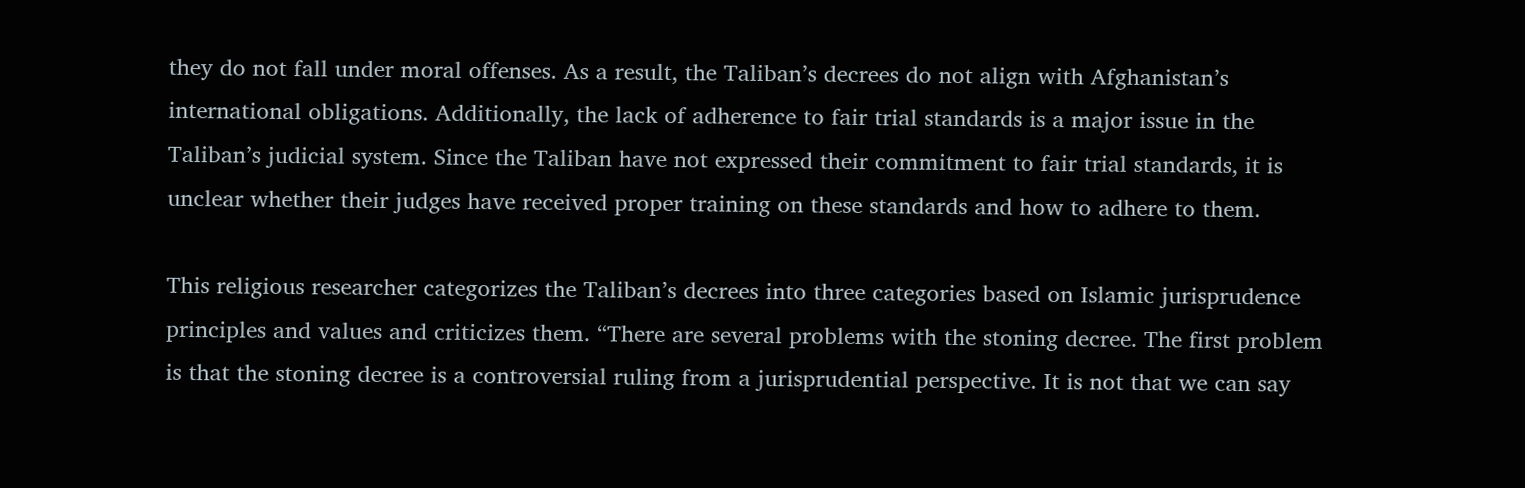they do not fall under moral offenses. As a result, the Taliban’s decrees do not align with Afghanistan’s international obligations. Additionally, the lack of adherence to fair trial standards is a major issue in the Taliban’s judicial system. Since the Taliban have not expressed their commitment to fair trial standards, it is unclear whether their judges have received proper training on these standards and how to adhere to them.

This religious researcher categorizes the Taliban’s decrees into three categories based on Islamic jurisprudence principles and values and criticizes them. “There are several problems with the stoning decree. The first problem is that the stoning decree is a controversial ruling from a jurisprudential perspective. It is not that we can say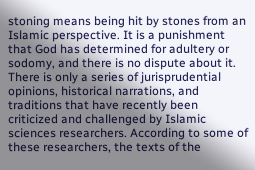stoning means being hit by stones from an Islamic perspective. It is a punishment that God has determined for adultery or sodomy, and there is no dispute about it. There is only a series of jurisprudential opinions, historical narrations, and traditions that have recently been criticized and challenged by Islamic sciences researchers. According to some of these researchers, the texts of the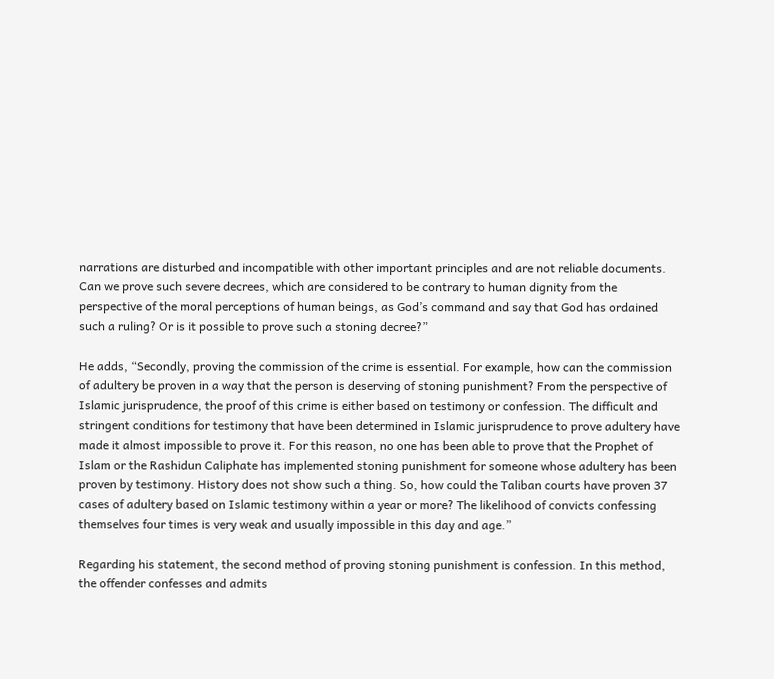narrations are disturbed and incompatible with other important principles and are not reliable documents. Can we prove such severe decrees, which are considered to be contrary to human dignity from the perspective of the moral perceptions of human beings, as God’s command and say that God has ordained such a ruling? Or is it possible to prove such a stoning decree?”

He adds, “Secondly, proving the commission of the crime is essential. For example, how can the commission of adultery be proven in a way that the person is deserving of stoning punishment? From the perspective of Islamic jurisprudence, the proof of this crime is either based on testimony or confession. The difficult and stringent conditions for testimony that have been determined in Islamic jurisprudence to prove adultery have made it almost impossible to prove it. For this reason, no one has been able to prove that the Prophet of Islam or the Rashidun Caliphate has implemented stoning punishment for someone whose adultery has been proven by testimony. History does not show such a thing. So, how could the Taliban courts have proven 37 cases of adultery based on Islamic testimony within a year or more? The likelihood of convicts confessing themselves four times is very weak and usually impossible in this day and age.”

Regarding his statement, the second method of proving stoning punishment is confession. In this method, the offender confesses and admits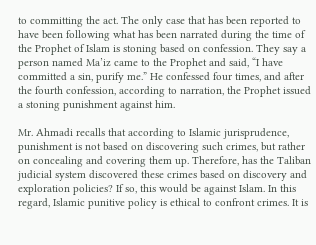to committing the act. The only case that has been reported to have been following what has been narrated during the time of the Prophet of Islam is stoning based on confession. They say a person named Ma’iz came to the Prophet and said, “I have committed a sin, purify me.” He confessed four times, and after the fourth confession, according to narration, the Prophet issued a stoning punishment against him.

Mr. Ahmadi recalls that according to Islamic jurisprudence, punishment is not based on discovering such crimes, but rather on concealing and covering them up. Therefore, has the Taliban judicial system discovered these crimes based on discovery and exploration policies? If so, this would be against Islam. In this regard, Islamic punitive policy is ethical to confront crimes. It is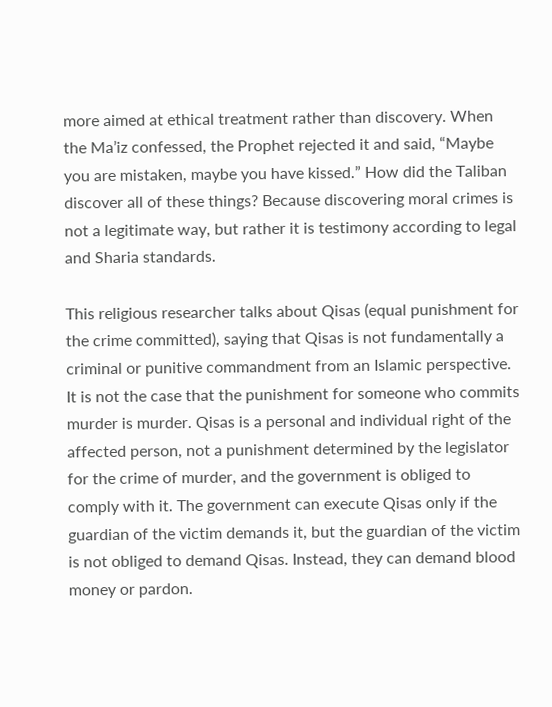more aimed at ethical treatment rather than discovery. When the Ma’iz confessed, the Prophet rejected it and said, “Maybe you are mistaken, maybe you have kissed.” How did the Taliban discover all of these things? Because discovering moral crimes is not a legitimate way, but rather it is testimony according to legal and Sharia standards.

This religious researcher talks about Qisas (equal punishment for the crime committed), saying that Qisas is not fundamentally a criminal or punitive commandment from an Islamic perspective. It is not the case that the punishment for someone who commits murder is murder. Qisas is a personal and individual right of the affected person, not a punishment determined by the legislator for the crime of murder, and the government is obliged to comply with it. The government can execute Qisas only if the guardian of the victim demands it, but the guardian of the victim is not obliged to demand Qisas. Instead, they can demand blood money or pardon.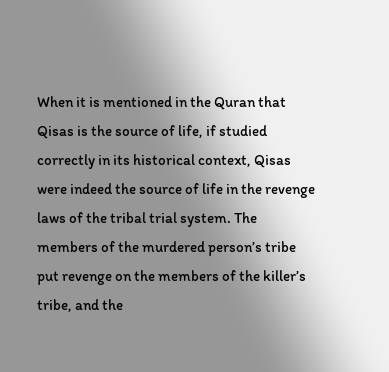When it is mentioned in the Quran that Qisas is the source of life, if studied correctly in its historical context, Qisas were indeed the source of life in the revenge laws of the tribal trial system. The members of the murdered person’s tribe put revenge on the members of the killer’s tribe, and the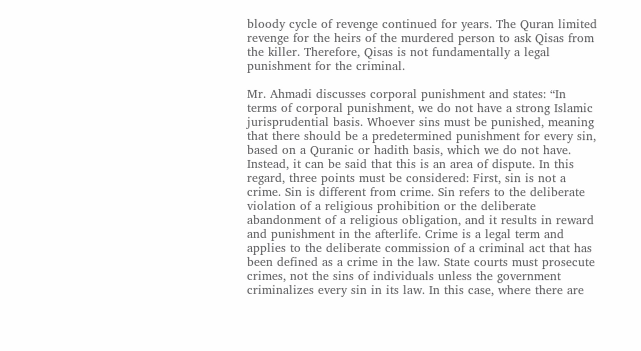bloody cycle of revenge continued for years. The Quran limited revenge for the heirs of the murdered person to ask Qisas from the killer. Therefore, Qisas is not fundamentally a legal punishment for the criminal.

Mr. Ahmadi discusses corporal punishment and states: “In terms of corporal punishment, we do not have a strong Islamic jurisprudential basis. Whoever sins must be punished, meaning that there should be a predetermined punishment for every sin, based on a Quranic or hadith basis, which we do not have. Instead, it can be said that this is an area of dispute. In this regard, three points must be considered: First, sin is not a crime. Sin is different from crime. Sin refers to the deliberate violation of a religious prohibition or the deliberate abandonment of a religious obligation, and it results in reward and punishment in the afterlife. Crime is a legal term and applies to the deliberate commission of a criminal act that has been defined as a crime in the law. State courts must prosecute crimes, not the sins of individuals unless the government criminalizes every sin in its law. In this case, where there are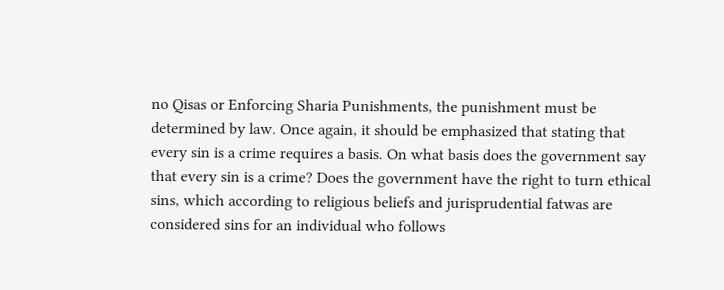no Qisas or Enforcing Sharia Punishments, the punishment must be determined by law. Once again, it should be emphasized that stating that every sin is a crime requires a basis. On what basis does the government say that every sin is a crime? Does the government have the right to turn ethical sins, which according to religious beliefs and jurisprudential fatwas are considered sins for an individual who follows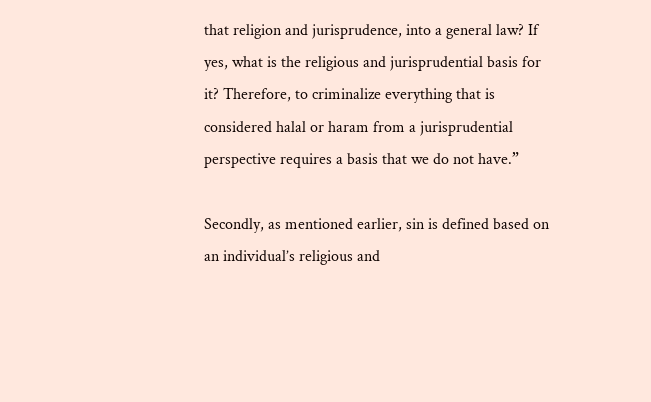that religion and jurisprudence, into a general law? If yes, what is the religious and jurisprudential basis for it? Therefore, to criminalize everything that is considered halal or haram from a jurisprudential perspective requires a basis that we do not have.”

Secondly, as mentioned earlier, sin is defined based on an individual’s religious and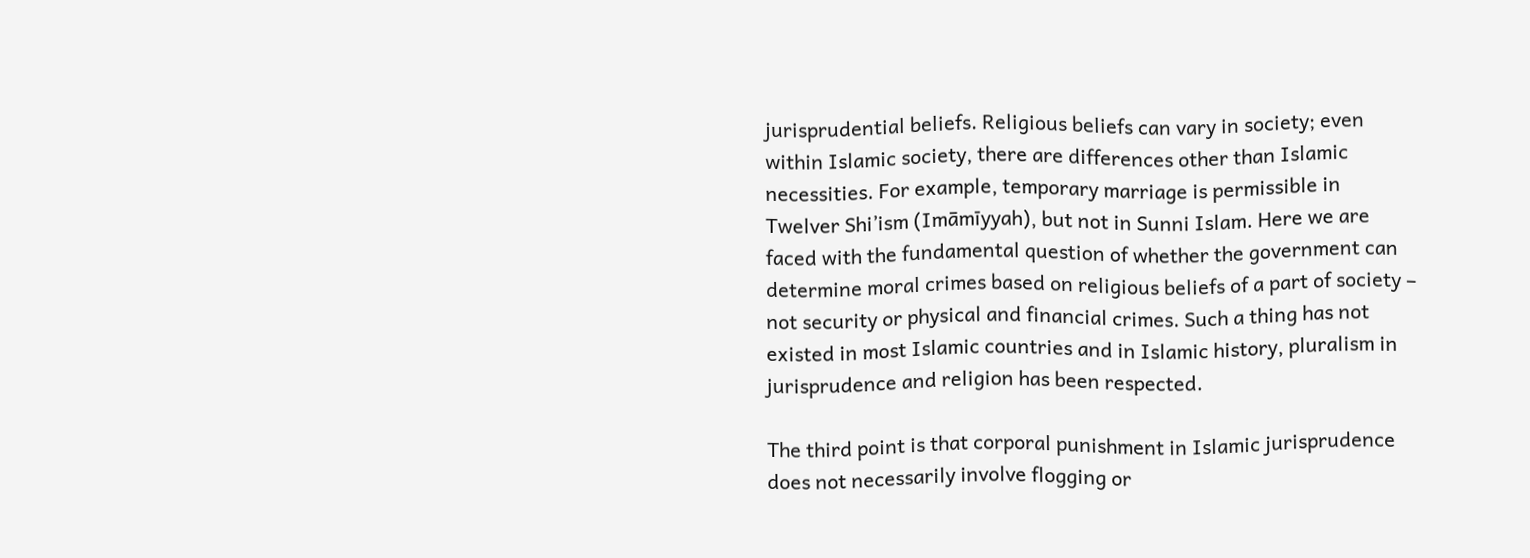jurisprudential beliefs. Religious beliefs can vary in society; even within Islamic society, there are differences other than Islamic necessities. For example, temporary marriage is permissible in Twelver Shi’ism (Imāmīyyah), but not in Sunni Islam. Here we are faced with the fundamental question of whether the government can determine moral crimes based on religious beliefs of a part of society – not security or physical and financial crimes. Such a thing has not existed in most Islamic countries and in Islamic history, pluralism in jurisprudence and religion has been respected.

The third point is that corporal punishment in Islamic jurisprudence does not necessarily involve flogging or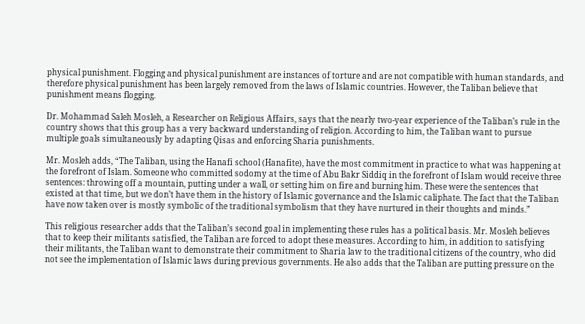physical punishment. Flogging and physical punishment are instances of torture and are not compatible with human standards, and therefore physical punishment has been largely removed from the laws of Islamic countries. However, the Taliban believe that punishment means flogging.

Dr. Mohammad Saleh Mosleh, a Researcher on Religious Affairs, says that the nearly two-year experience of the Taliban’s rule in the country shows that this group has a very backward understanding of religion. According to him, the Taliban want to pursue multiple goals simultaneously by adapting Qisas and enforcing Sharia punishments.

Mr. Mosleh adds, “The Taliban, using the Hanafi school (Hanafite), have the most commitment in practice to what was happening at the forefront of Islam. Someone who committed sodomy at the time of Abu Bakr Siddiq in the forefront of Islam would receive three sentences: throwing off a mountain, putting under a wall, or setting him on fire and burning him. These were the sentences that existed at that time, but we don’t have them in the history of Islamic governance and the Islamic caliphate. The fact that the Taliban have now taken over is mostly symbolic of the traditional symbolism that they have nurtured in their thoughts and minds.”

This religious researcher adds that the Taliban’s second goal in implementing these rules has a political basis. Mr. Mosleh believes that to keep their militants satisfied, the Taliban are forced to adopt these measures. According to him, in addition to satisfying their militants, the Taliban want to demonstrate their commitment to Sharia law to the traditional citizens of the country, who did not see the implementation of Islamic laws during previous governments. He also adds that the Taliban are putting pressure on the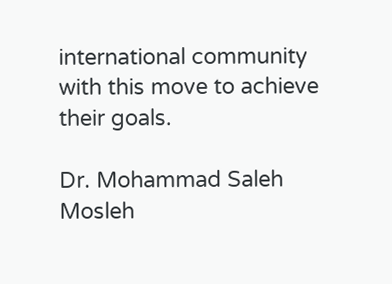international community with this move to achieve their goals.

Dr. Mohammad Saleh Mosleh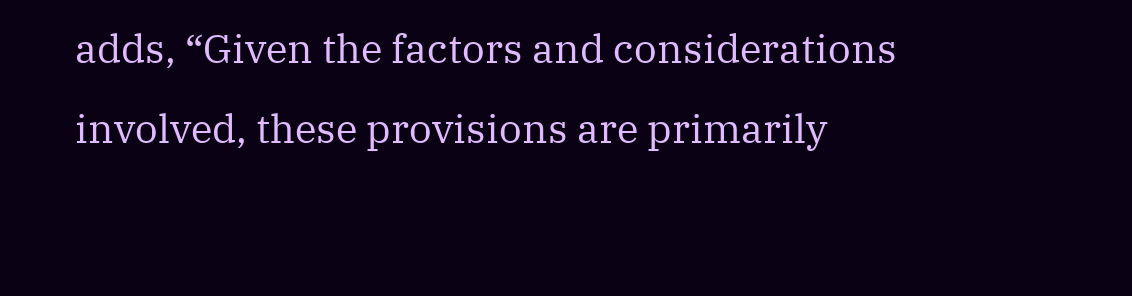adds, “Given the factors and considerations involved, these provisions are primarily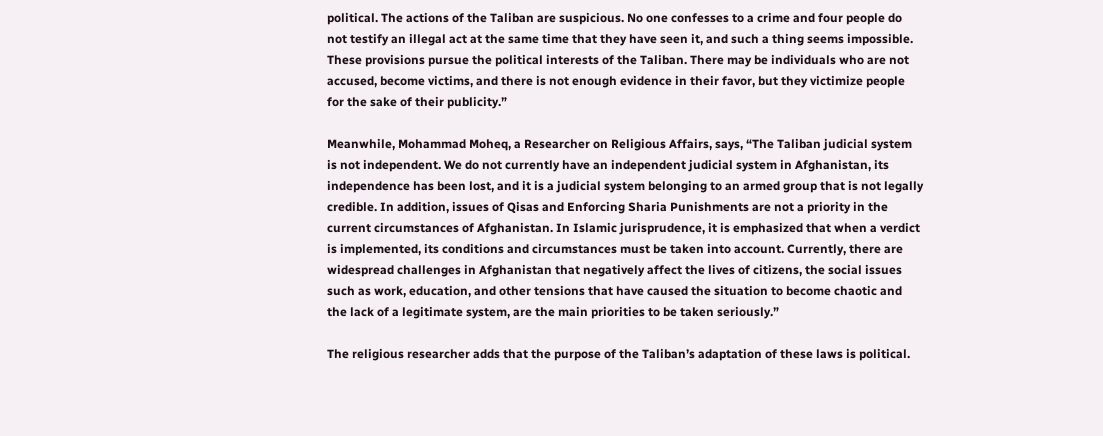political. The actions of the Taliban are suspicious. No one confesses to a crime and four people do not testify an illegal act at the same time that they have seen it, and such a thing seems impossible. These provisions pursue the political interests of the Taliban. There may be individuals who are not accused, become victims, and there is not enough evidence in their favor, but they victimize people for the sake of their publicity.”

Meanwhile, Mohammad Moheq, a Researcher on Religious Affairs, says, “The Taliban judicial system is not independent. We do not currently have an independent judicial system in Afghanistan, its independence has been lost, and it is a judicial system belonging to an armed group that is not legally credible. In addition, issues of Qisas and Enforcing Sharia Punishments are not a priority in the current circumstances of Afghanistan. In Islamic jurisprudence, it is emphasized that when a verdict is implemented, its conditions and circumstances must be taken into account. Currently, there are widespread challenges in Afghanistan that negatively affect the lives of citizens, the social issues such as work, education, and other tensions that have caused the situation to become chaotic and the lack of a legitimate system, are the main priorities to be taken seriously.”

The religious researcher adds that the purpose of the Taliban’s adaptation of these laws is political.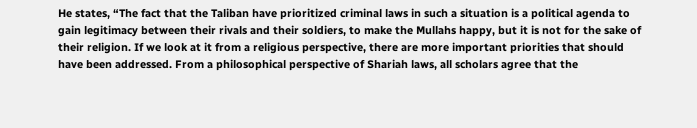He states, “The fact that the Taliban have prioritized criminal laws in such a situation is a political agenda to gain legitimacy between their rivals and their soldiers, to make the Mullahs happy, but it is not for the sake of their religion. If we look at it from a religious perspective, there are more important priorities that should have been addressed. From a philosophical perspective of Shariah laws, all scholars agree that the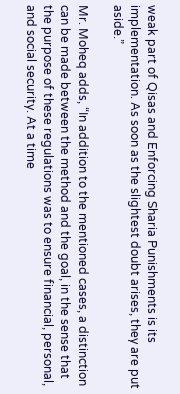weak part of Qisas and Enforcing Sharia Punishments is its implementation. As soon as the slightest doubt arises, they are put aside.”

Mr. Moheq adds, “In addition to the mentioned cases, a distinction can be made between the method and the goal, in the sense that the purpose of these regulations was to ensure financial, personal, and social security. At a time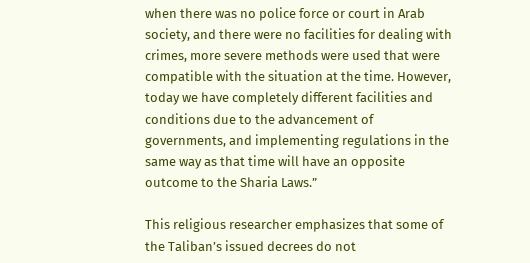when there was no police force or court in Arab society, and there were no facilities for dealing with crimes, more severe methods were used that were compatible with the situation at the time. However, today we have completely different facilities and conditions due to the advancement of governments, and implementing regulations in the same way as that time will have an opposite outcome to the Sharia Laws.”

This religious researcher emphasizes that some of the Taliban’s issued decrees do not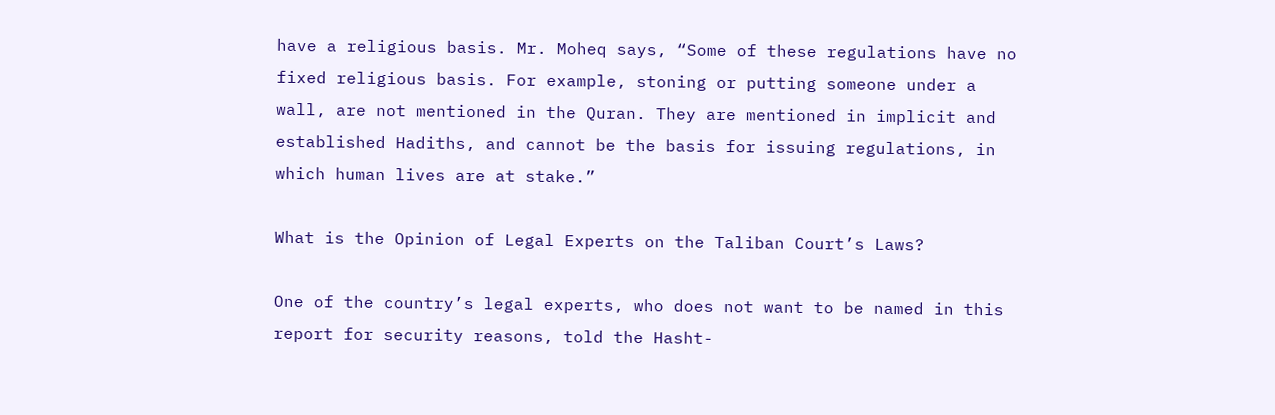have a religious basis. Mr. Moheq says, “Some of these regulations have no fixed religious basis. For example, stoning or putting someone under a wall, are not mentioned in the Quran. They are mentioned in implicit and established Hadiths, and cannot be the basis for issuing regulations, in which human lives are at stake.”

What is the Opinion of Legal Experts on the Taliban Court’s Laws?

One of the country’s legal experts, who does not want to be named in this report for security reasons, told the Hasht-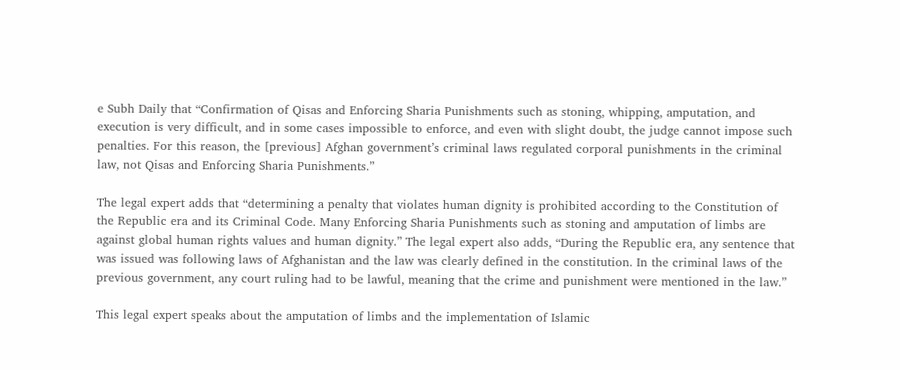e Subh Daily that “Confirmation of Qisas and Enforcing Sharia Punishments such as stoning, whipping, amputation, and execution is very difficult, and in some cases impossible to enforce, and even with slight doubt, the judge cannot impose such penalties. For this reason, the [previous] Afghan government’s criminal laws regulated corporal punishments in the criminal law, not Qisas and Enforcing Sharia Punishments.”

The legal expert adds that “determining a penalty that violates human dignity is prohibited according to the Constitution of the Republic era and its Criminal Code. Many Enforcing Sharia Punishments such as stoning and amputation of limbs are against global human rights values and human dignity.” The legal expert also adds, “During the Republic era, any sentence that was issued was following laws of Afghanistan and the law was clearly defined in the constitution. In the criminal laws of the previous government, any court ruling had to be lawful, meaning that the crime and punishment were mentioned in the law.”

This legal expert speaks about the amputation of limbs and the implementation of Islamic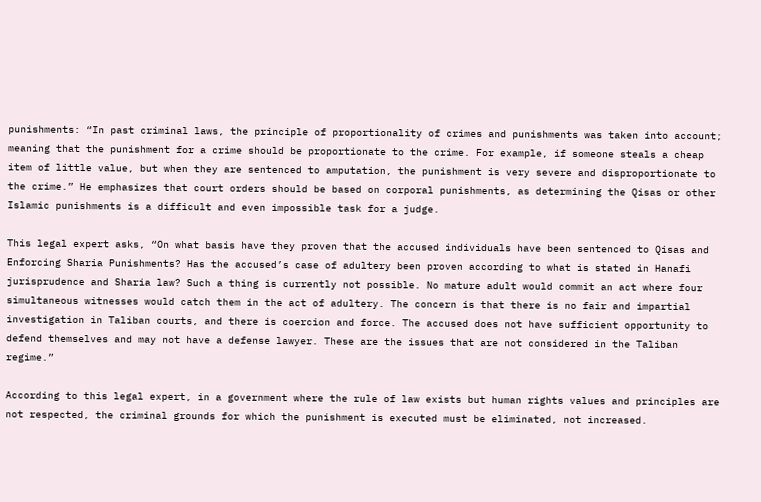punishments: “In past criminal laws, the principle of proportionality of crimes and punishments was taken into account; meaning that the punishment for a crime should be proportionate to the crime. For example, if someone steals a cheap item of little value, but when they are sentenced to amputation, the punishment is very severe and disproportionate to the crime.” He emphasizes that court orders should be based on corporal punishments, as determining the Qisas or other Islamic punishments is a difficult and even impossible task for a judge.

This legal expert asks, “On what basis have they proven that the accused individuals have been sentenced to Qisas and Enforcing Sharia Punishments? Has the accused’s case of adultery been proven according to what is stated in Hanafi jurisprudence and Sharia law? Such a thing is currently not possible. No mature adult would commit an act where four simultaneous witnesses would catch them in the act of adultery. The concern is that there is no fair and impartial investigation in Taliban courts, and there is coercion and force. The accused does not have sufficient opportunity to defend themselves and may not have a defense lawyer. These are the issues that are not considered in the Taliban regime.”

According to this legal expert, in a government where the rule of law exists but human rights values and principles are not respected, the criminal grounds for which the punishment is executed must be eliminated, not increased.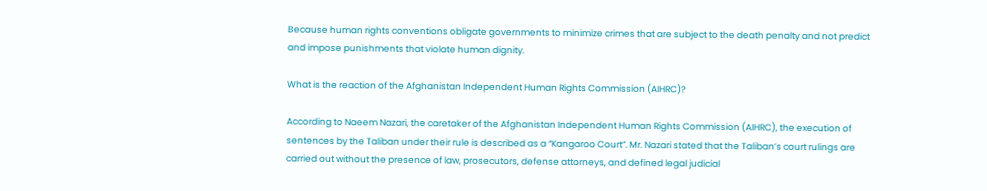Because human rights conventions obligate governments to minimize crimes that are subject to the death penalty and not predict and impose punishments that violate human dignity.

What is the reaction of the Afghanistan Independent Human Rights Commission (AIHRC)?

According to Naeem Nazari, the caretaker of the Afghanistan Independent Human Rights Commission (AIHRC), the execution of sentences by the Taliban under their rule is described as a “Kangaroo Court”. Mr. Nazari stated that the Taliban’s court rulings are carried out without the presence of law, prosecutors, defense attorneys, and defined legal judicial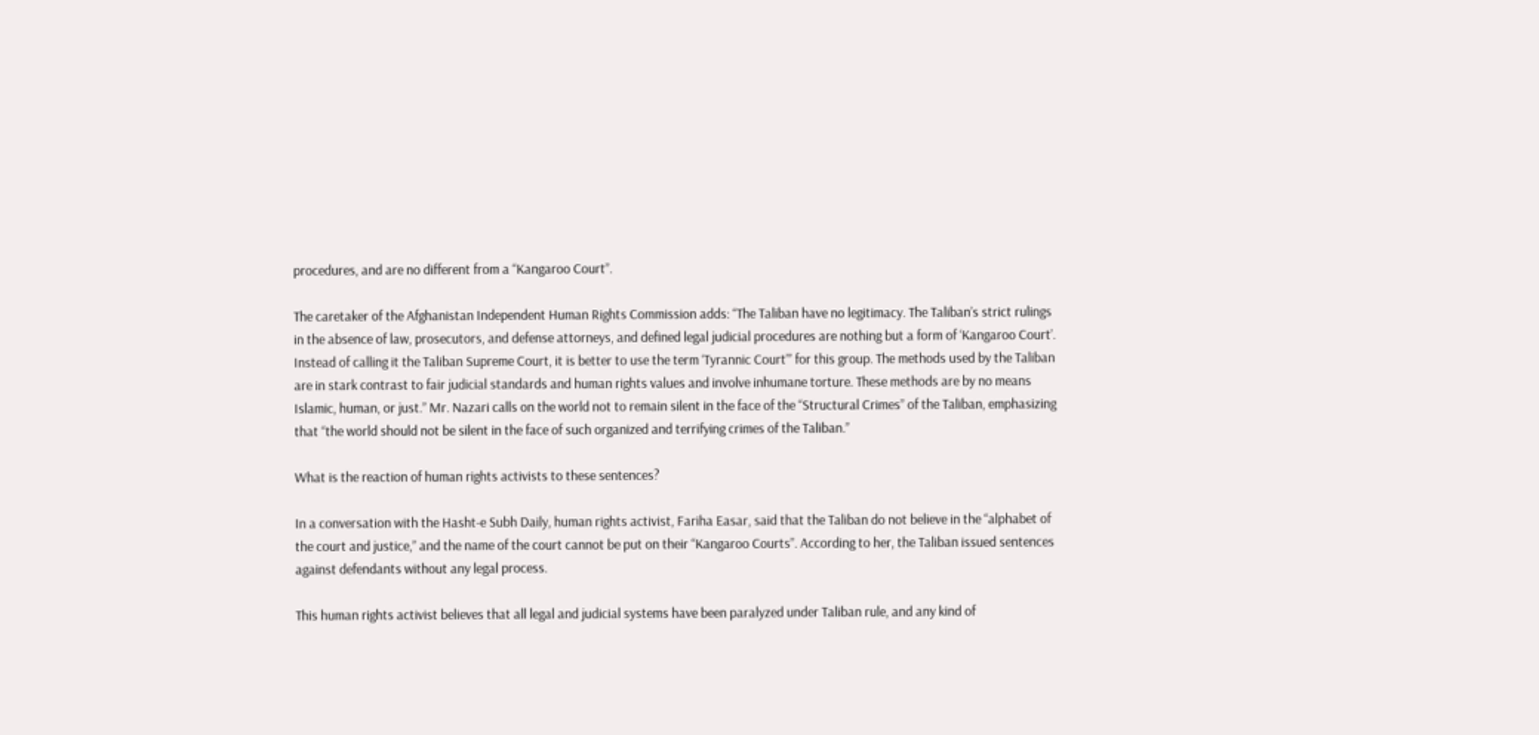procedures, and are no different from a “Kangaroo Court”.

The caretaker of the Afghanistan Independent Human Rights Commission adds: “The Taliban have no legitimacy. The Taliban’s strict rulings in the absence of law, prosecutors, and defense attorneys, and defined legal judicial procedures are nothing but a form of ‘Kangaroo Court’. Instead of calling it the Taliban Supreme Court, it is better to use the term ‘Tyrannic Court”’ for this group. The methods used by the Taliban are in stark contrast to fair judicial standards and human rights values and involve inhumane torture. These methods are by no means Islamic, human, or just.” Mr. Nazari calls on the world not to remain silent in the face of the “Structural Crimes” of the Taliban, emphasizing that “the world should not be silent in the face of such organized and terrifying crimes of the Taliban.”

What is the reaction of human rights activists to these sentences?

In a conversation with the Hasht-e Subh Daily, human rights activist, Fariha Easar, said that the Taliban do not believe in the “alphabet of the court and justice,” and the name of the court cannot be put on their “Kangaroo Courts”. According to her, the Taliban issued sentences against defendants without any legal process.

This human rights activist believes that all legal and judicial systems have been paralyzed under Taliban rule, and any kind of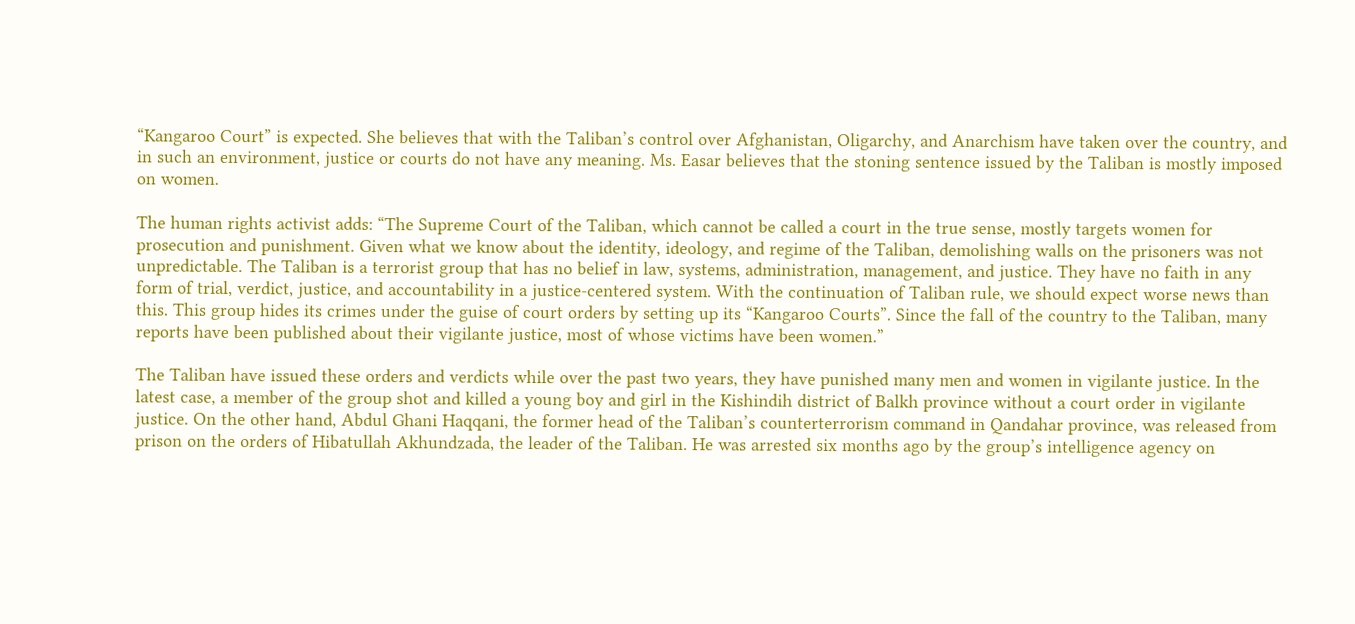“Kangaroo Court” is expected. She believes that with the Taliban’s control over Afghanistan, Oligarchy, and Anarchism have taken over the country, and in such an environment, justice or courts do not have any meaning. Ms. Easar believes that the stoning sentence issued by the Taliban is mostly imposed on women.

The human rights activist adds: “The Supreme Court of the Taliban, which cannot be called a court in the true sense, mostly targets women for prosecution and punishment. Given what we know about the identity, ideology, and regime of the Taliban, demolishing walls on the prisoners was not unpredictable. The Taliban is a terrorist group that has no belief in law, systems, administration, management, and justice. They have no faith in any form of trial, verdict, justice, and accountability in a justice-centered system. With the continuation of Taliban rule, we should expect worse news than this. This group hides its crimes under the guise of court orders by setting up its “Kangaroo Courts”. Since the fall of the country to the Taliban, many reports have been published about their vigilante justice, most of whose victims have been women.”

The Taliban have issued these orders and verdicts while over the past two years, they have punished many men and women in vigilante justice. In the latest case, a member of the group shot and killed a young boy and girl in the Kishindih district of Balkh province without a court order in vigilante justice. On the other hand, Abdul Ghani Haqqani, the former head of the Taliban’s counterterrorism command in Qandahar province, was released from prison on the orders of Hibatullah Akhundzada, the leader of the Taliban. He was arrested six months ago by the group’s intelligence agency on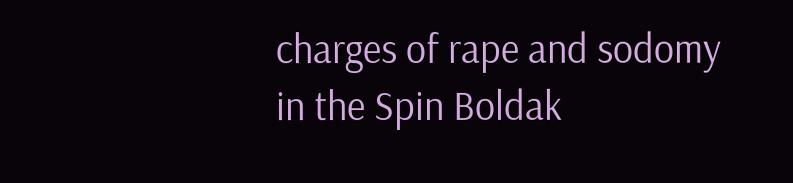charges of rape and sodomy in the Spin Boldak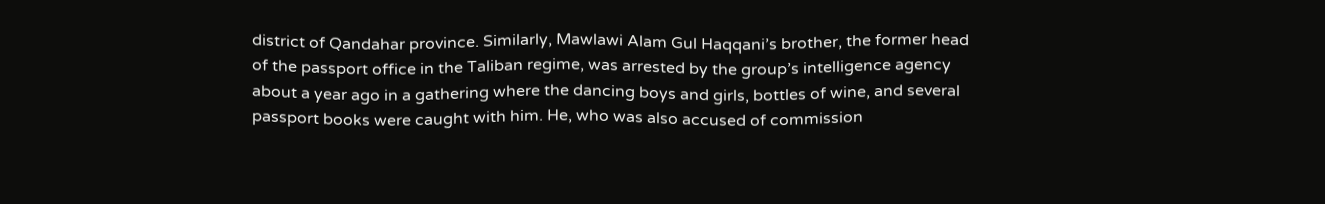district of Qandahar province. Similarly, Mawlawi Alam Gul Haqqani’s brother, the former head of the passport office in the Taliban regime, was arrested by the group’s intelligence agency about a year ago in a gathering where the dancing boys and girls, bottles of wine, and several passport books were caught with him. He, who was also accused of commission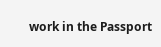work in the Passport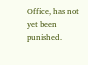Office, has not yet been punished.